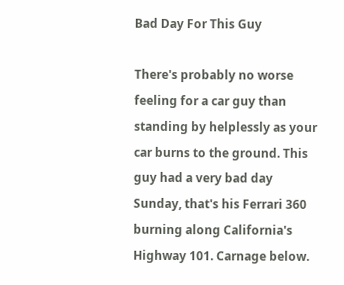Bad Day For This Guy

There's probably no worse feeling for a car guy than standing by helplessly as your car burns to the ground. This guy had a very bad day Sunday, that's his Ferrari 360 burning along California's Highway 101. Carnage below.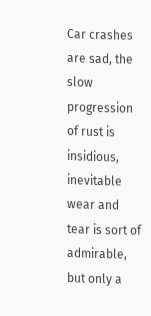Car crashes are sad, the slow progression of rust is insidious, inevitable wear and tear is sort of admirable, but only a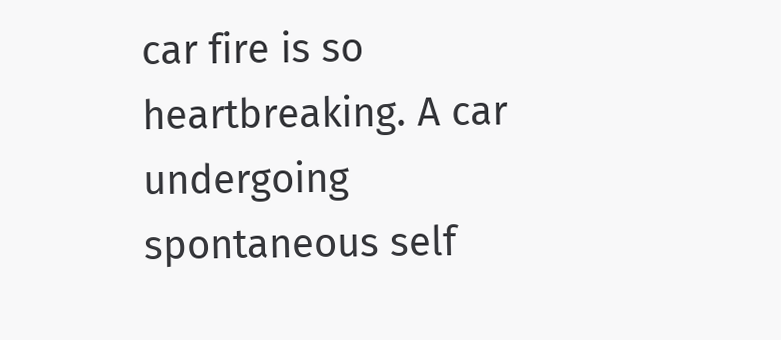car fire is so heartbreaking. A car undergoing spontaneous self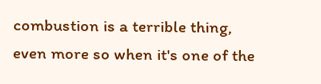combustion is a terrible thing, even more so when it's one of the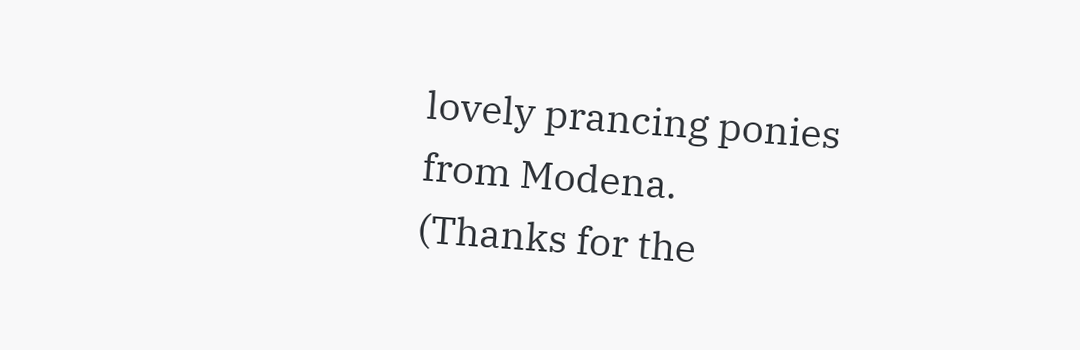lovely prancing ponies from Modena.
(Thanks for the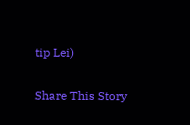tip Lei)

Share This Story